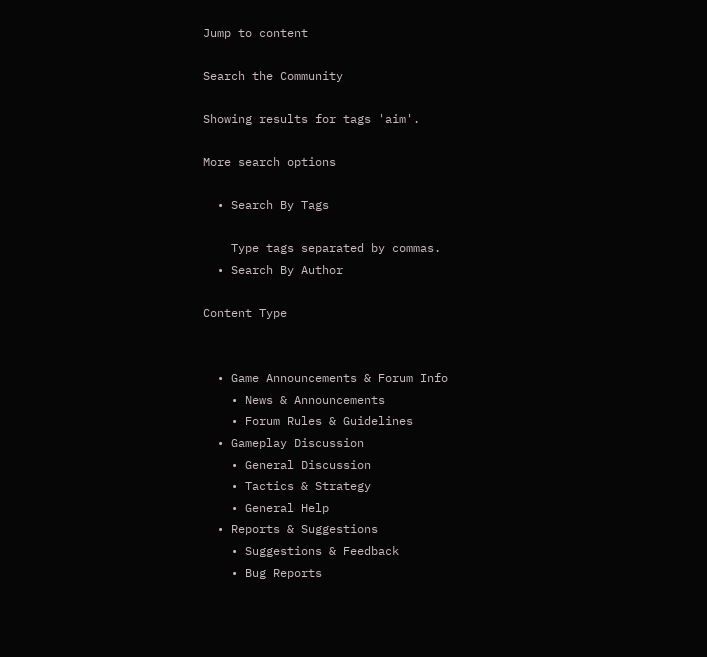Jump to content

Search the Community

Showing results for tags 'aim'.

More search options

  • Search By Tags

    Type tags separated by commas.
  • Search By Author

Content Type


  • Game Announcements & Forum Info
    • News & Announcements
    • Forum Rules & Guidelines
  • Gameplay Discussion
    • General Discussion
    • Tactics & Strategy
    • General Help
  • Reports & Suggestions
    • Suggestions & Feedback
    • Bug Reports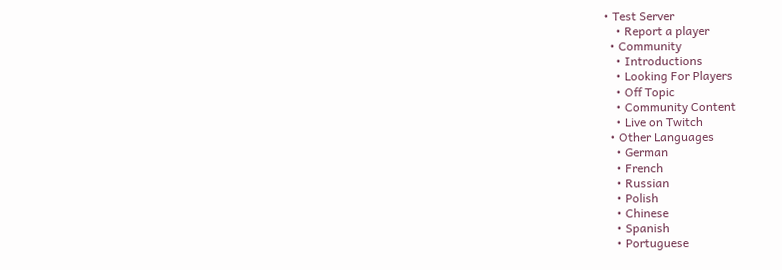• Test Server
    • Report a player
  • Community
    • Introductions
    • Looking For Players
    • Off Topic
    • Community Content
    • Live on Twitch
  • Other Languages
    • German
    • French
    • Russian
    • Polish
    • Chinese
    • Spanish
    • Portuguese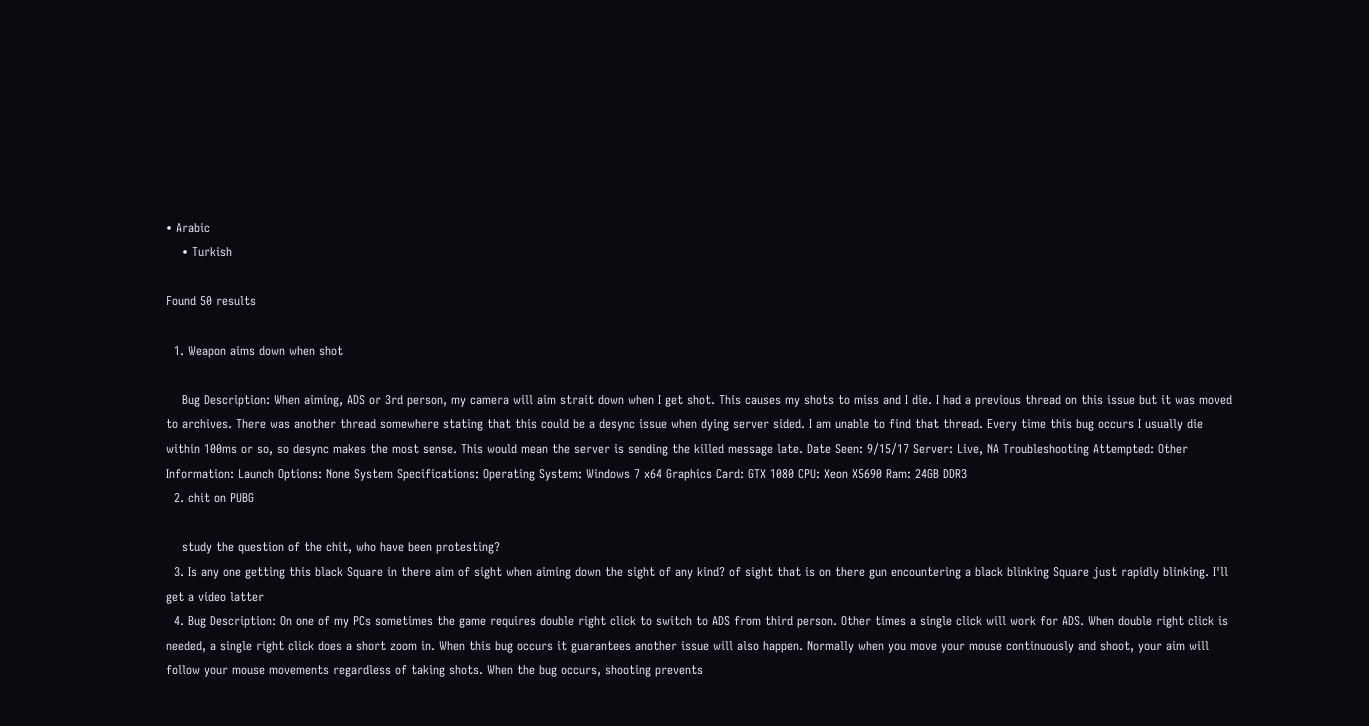• Arabic
    • Turkish

Found 50 results

  1. Weapon aims down when shot

    Bug Description: When aiming, ADS or 3rd person, my camera will aim strait down when I get shot. This causes my shots to miss and I die. I had a previous thread on this issue but it was moved to archives. There was another thread somewhere stating that this could be a desync issue when dying server sided. I am unable to find that thread. Every time this bug occurs I usually die within 100ms or so, so desync makes the most sense. This would mean the server is sending the killed message late. Date Seen: 9/15/17 Server: Live, NA Troubleshooting Attempted: Other Information: Launch Options: None System Specifications: Operating System: Windows 7 x64 Graphics Card: GTX 1080 CPU: Xeon X5690 Ram: 24GB DDR3
  2. chit on PUBG

    study the question of the chit, who have been protesting?
  3. Is any one getting this black Square in there aim of sight when aiming down the sight of any kind? of sight that is on there gun encountering a black blinking Square just rapidly blinking. I'll get a video latter
  4. Bug Description: On one of my PCs sometimes the game requires double right click to switch to ADS from third person. Other times a single click will work for ADS. When double right click is needed, a single right click does a short zoom in. When this bug occurs it guarantees another issue will also happen. Normally when you move your mouse continuously and shoot, your aim will follow your mouse movements regardless of taking shots. When the bug occurs, shooting prevents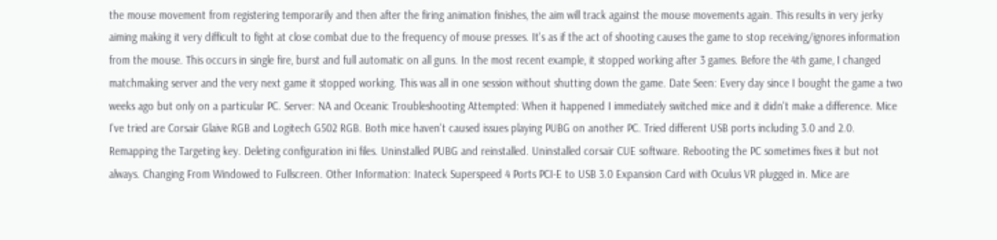the mouse movement from registering temporarily and then after the firing animation finishes, the aim will track against the mouse movements again. This results in very jerky aiming making it very difficult to fight at close combat due to the frequency of mouse presses. It's as if the act of shooting causes the game to stop receiving/ignores information from the mouse. This occurs in single fire, burst and full automatic on all guns. In the most recent example, it stopped working after 3 games. Before the 4th game, I changed matchmaking server and the very next game it stopped working. This was all in one session without shutting down the game. Date Seen: Every day since I bought the game a two weeks ago but only on a particular PC. Server: NA and Oceanic Troubleshooting Attempted: When it happened I immediately switched mice and it didn't make a difference. Mice I've tried are Corsair Glaive RGB and Logitech G502 RGB. Both mice haven't caused issues playing PUBG on another PC. Tried different USB ports including 3.0 and 2.0. Remapping the Targeting key. Deleting configuration ini files. Uninstalled PUBG and reinstalled. Uninstalled corsair CUE software. Rebooting the PC sometimes fixes it but not always. Changing From Windowed to Fullscreen. Other Information: Inateck Superspeed 4 Ports PCI-E to USB 3.0 Expansion Card with Oculus VR plugged in. Mice are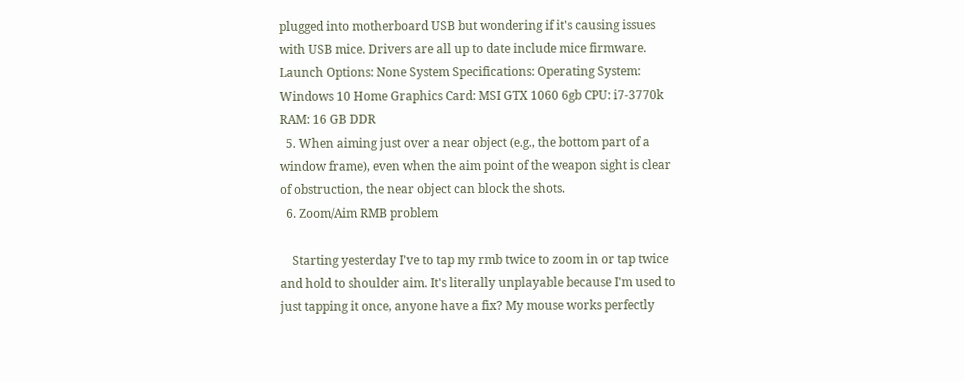plugged into motherboard USB but wondering if it's causing issues with USB mice. Drivers are all up to date include mice firmware. Launch Options: None System Specifications: Operating System: Windows 10 Home Graphics Card: MSI GTX 1060 6gb CPU: i7-3770k RAM: 16 GB DDR
  5. When aiming just over a near object (e.g., the bottom part of a window frame), even when the aim point of the weapon sight is clear of obstruction, the near object can block the shots.
  6. Zoom/Aim RMB problem

    Starting yesterday I've to tap my rmb twice to zoom in or tap twice and hold to shoulder aim. It's literally unplayable because I'm used to just tapping it once, anyone have a fix? My mouse works perfectly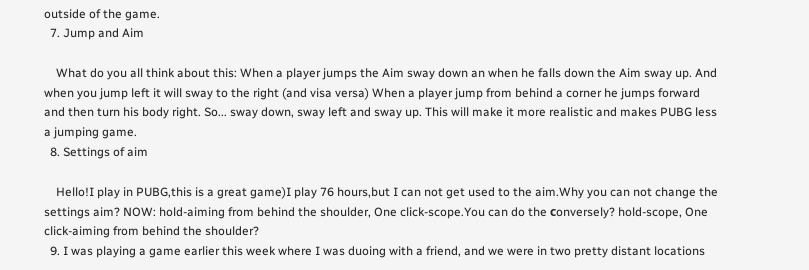outside of the game.
  7. Jump and Aim

    What do you all think about this: When a player jumps the Aim sway down an when he falls down the Aim sway up. And when you jump left it will sway to the right (and visa versa) When a player jump from behind a corner he jumps forward and then turn his body right. So... sway down, sway left and sway up. This will make it more realistic and makes PUBG less a jumping game.
  8. Settings of aim

    Hello!I play in PUBG,this is a great game)I play 76 hours,but I can not get used to the aim.Why you can not change the settings aim? NOW: hold-aiming from behind the shoulder, One click-scope.You can do the сonversely? hold-scope, One click-aiming from behind the shoulder?
  9. I was playing a game earlier this week where I was duoing with a friend, and we were in two pretty distant locations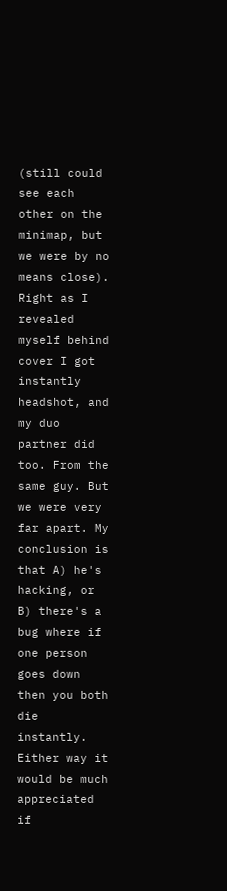(still could see each other on the minimap, but we were by no means close). Right as I revealed myself behind cover I got instantly headshot, and my duo partner did too. From the same guy. But we were very far apart. My conclusion is that A) he's hacking, or B) there's a bug where if one person goes down then you both die instantly. Either way it would be much appreciated if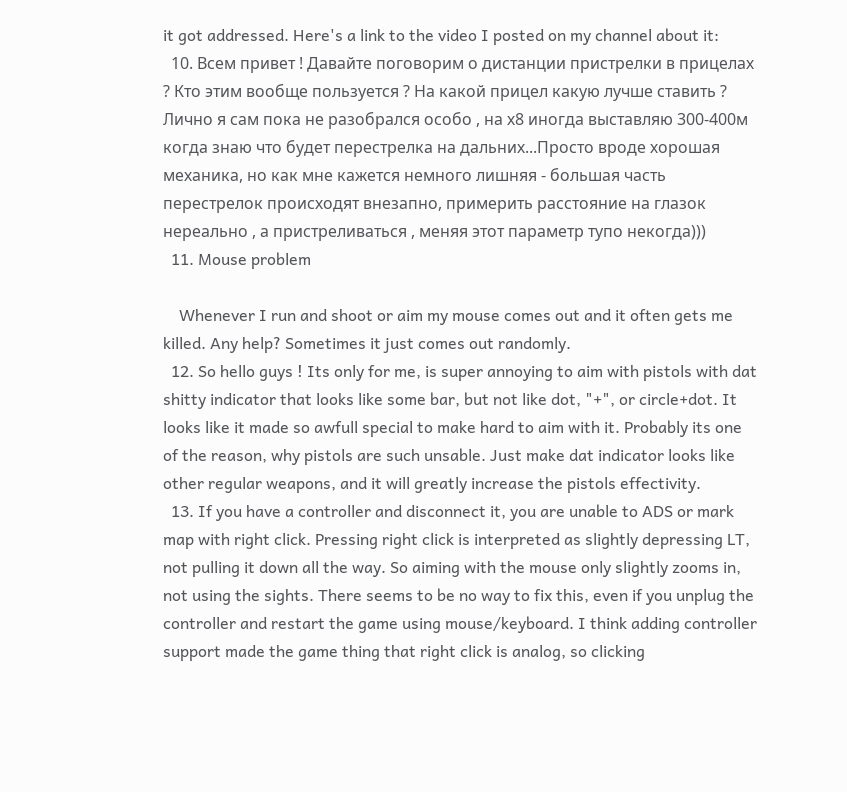it got addressed. Here's a link to the video I posted on my channel about it:
  10. Всем привет ! Давайте поговорим о дистанции пристрелки в прицелах ? Кто этим вообще пользуется ? На какой прицел какую лучше ставить ? Лично я сам пока не разобрался особо , на х8 иногда выставляю 300-400м когда знаю что будет перестрелка на дальних...Просто вроде хорошая механика, но как мне кажется немного лишняя - большая часть перестрелок происходят внезапно, примерить расстояние на глазок нереально , а пристреливаться , меняя этот параметр тупо некогда)))
  11. Mouse problem

    Whenever I run and shoot or aim my mouse comes out and it often gets me killed. Any help? Sometimes it just comes out randomly.
  12. So hello guys ! Its only for me, is super annoying to aim with pistols with dat shitty indicator that looks like some bar, but not like dot, "+", or circle+dot. It looks like it made so awfull special to make hard to aim with it. Probably its one of the reason, why pistols are such unsable. Just make dat indicator looks like other regular weapons, and it will greatly increase the pistols effectivity.
  13. If you have a controller and disconnect it, you are unable to ADS or mark map with right click. Pressing right click is interpreted as slightly depressing LT, not pulling it down all the way. So aiming with the mouse only slightly zooms in, not using the sights. There seems to be no way to fix this, even if you unplug the controller and restart the game using mouse/keyboard. I think adding controller support made the game thing that right click is analog, so clicking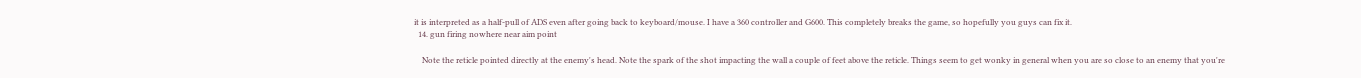it is interpreted as a half-pull of ADS even after going back to keyboard/mouse. I have a 360 controller and G600. This completely breaks the game, so hopefully you guys can fix it.
  14. gun firing nowhere near aim point

    Note the reticle pointed directly at the enemy's head. Note the spark of the shot impacting the wall a couple of feet above the reticle. Things seem to get wonky in general when you are so close to an enemy that you're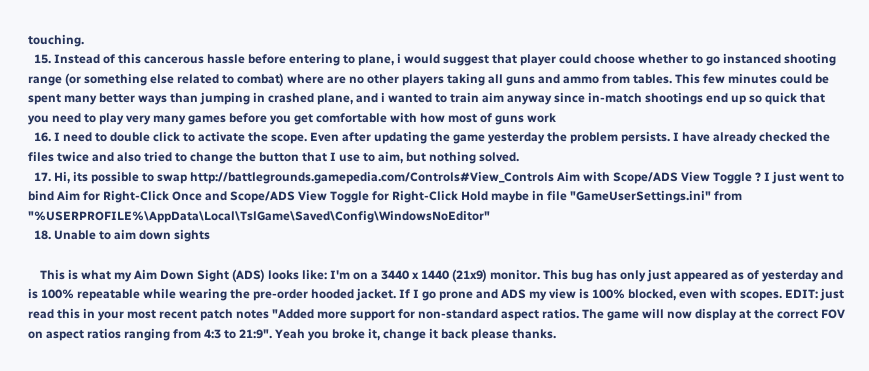touching.
  15. Instead of this cancerous hassle before entering to plane, i would suggest that player could choose whether to go instanced shooting range (or something else related to combat) where are no other players taking all guns and ammo from tables. This few minutes could be spent many better ways than jumping in crashed plane, and i wanted to train aim anyway since in-match shootings end up so quick that you need to play very many games before you get comfortable with how most of guns work
  16. I need to double click to activate the scope. Even after updating the game yesterday the problem persists. I have already checked the files twice and also tried to change the button that I use to aim, but nothing solved.
  17. Hi, its possible to swap http://battlegrounds.gamepedia.com/Controls#View_Controls Aim with Scope/ADS View Toggle ? I just went to bind Aim for Right-Click Once and Scope/ADS View Toggle for Right-Click Hold maybe in file "GameUserSettings.ini" from "%USERPROFILE%\AppData\Local\TslGame\Saved\Config\WindowsNoEditor"
  18. Unable to aim down sights

    This is what my Aim Down Sight (ADS) looks like: I'm on a 3440 x 1440 (21x9) monitor. This bug has only just appeared as of yesterday and is 100% repeatable while wearing the pre-order hooded jacket. If I go prone and ADS my view is 100% blocked, even with scopes. EDIT: just read this in your most recent patch notes "Added more support for non-standard aspect ratios. The game will now display at the correct FOV on aspect ratios ranging from 4:3 to 21:9". Yeah you broke it, change it back please thanks.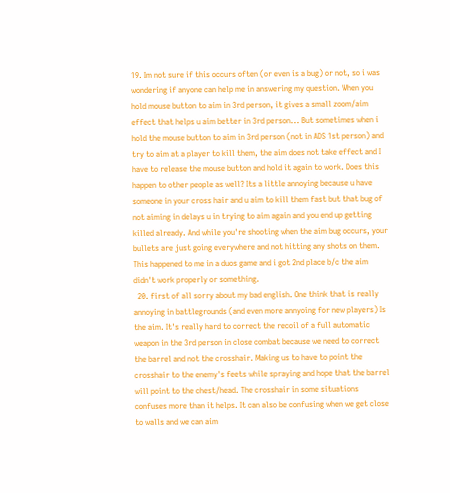19. Im not sure if this occurs often (or even is a bug) or not, so i was wondering if anyone can help me in answering my question. When you hold mouse button to aim in 3rd person, it gives a small zoom/aim effect that helps u aim better in 3rd person... But sometimes when i hold the mouse button to aim in 3rd person (not in ADS 1st person) and try to aim at a player to kill them, the aim does not take effect and I have to release the mouse button and hold it again to work. Does this happen to other people as well? Its a little annoying because u have someone in your cross hair and u aim to kill them fast but that bug of not aiming in delays u in trying to aim again and you end up getting killed already. And while you're shooting when the aim bug occurs, your bullets are just going everywhere and not hitting any shots on them. This happened to me in a duos game and i got 2nd place b/c the aim didn't work properly or something.
  20. first of all sorry about my bad english. One think that is really annoying in battlegrounds (and even more annyoing for new players) Is the aim. It's really hard to correct the recoil of a full automatic weapon in the 3rd person in close combat because we need to correct the barrel and not the crosshair. Making us to have to point the crosshair to the enemy's feets while spraying and hope that the barrel will point to the chest/head. The crosshair in some situations confuses more than it helps. It can also be confusing when we get close to walls and we can aim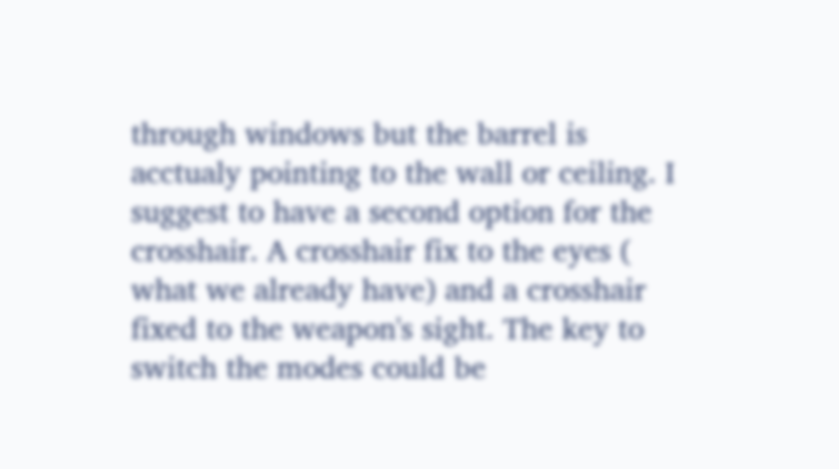through windows but the barrel is acctualy pointing to the wall or ceiling. I suggest to have a second option for the crosshair. A crosshair fix to the eyes ( what we already have) and a crosshair fixed to the weapon's sight. The key to switch the modes could be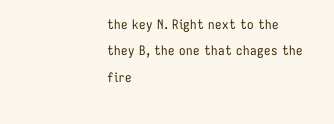the key N. Right next to the they B, the one that chages the fire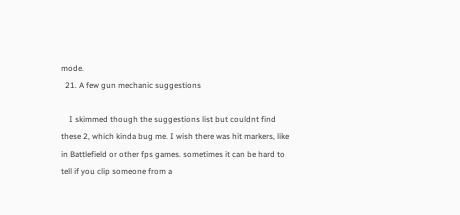mode.
  21. A few gun mechanic suggestions

    I skimmed though the suggestions list but couldnt find these 2, which kinda bug me. I wish there was hit markers, like in Battlefield or other fps games. sometimes it can be hard to tell if you clip someone from a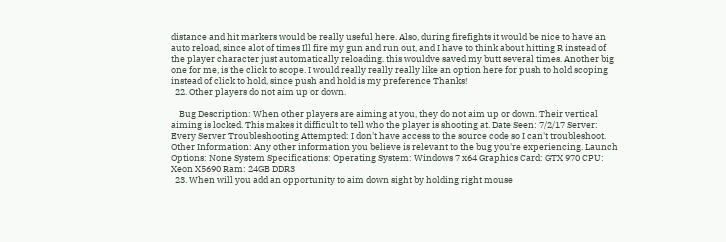distance and hit markers would be really useful here. Also, during firefights it would be nice to have an auto reload, since alot of times Ill fire my gun and run out, and I have to think about hitting R instead of the player character just automatically reloading. this wouldve saved my butt several times. Another big one for me, is the click to scope. I would really really really like an option here for push to hold scoping instead of click to hold, since push and hold is my preference Thanks!
  22. Other players do not aim up or down.

    Bug Description: When other players are aiming at you, they do not aim up or down. Their vertical aiming is locked. This makes it difficult to tell who the player is shooting at. Date Seen: 7/2/17 Server: Every Server Troubleshooting Attempted: I don't have access to the source code so I can't troubleshoot. Other Information: Any other information you believe is relevant to the bug you're experiencing. Launch Options: None System Specifications: Operating System: Windows 7 x64 Graphics Card: GTX 970 CPU: Xeon X5690 Ram: 24GB DDR3
  23. When will you add an opportunity to aim down sight by holding right mouse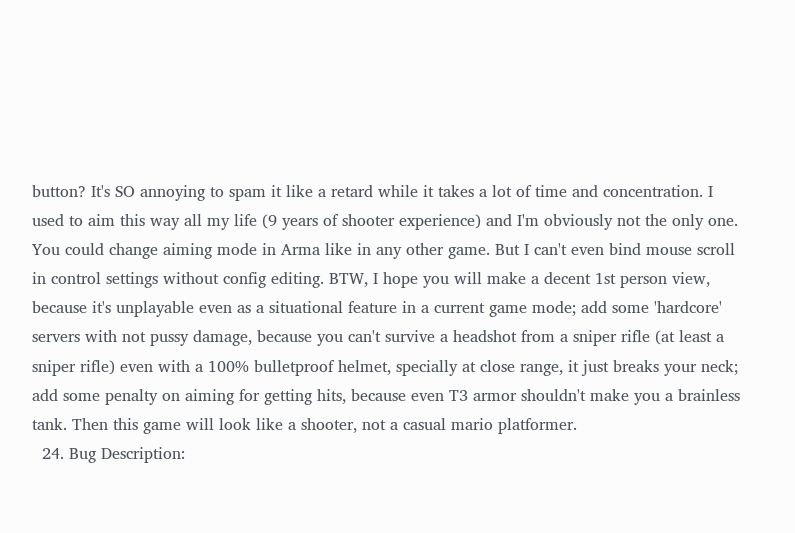button? It's SO annoying to spam it like a retard while it takes a lot of time and concentration. I used to aim this way all my life (9 years of shooter experience) and I'm obviously not the only one. You could change aiming mode in Arma like in any other game. But I can't even bind mouse scroll in control settings without config editing. BTW, I hope you will make a decent 1st person view, because it's unplayable even as a situational feature in a current game mode; add some 'hardcore' servers with not pussy damage, because you can't survive a headshot from a sniper rifle (at least a sniper rifle) even with a 100% bulletproof helmet, specially at close range, it just breaks your neck; add some penalty on aiming for getting hits, because even T3 armor shouldn't make you a brainless tank. Then this game will look like a shooter, not a casual mario platformer.
  24. Bug Description: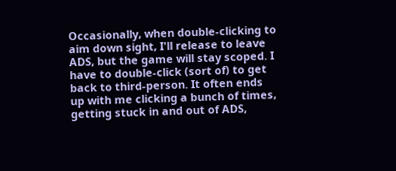Occasionally, when double-clicking to aim down sight, I'll release to leave ADS, but the game will stay scoped. I have to double-click (sort of) to get back to third-person. It often ends up with me clicking a bunch of times, getting stuck in and out of ADS,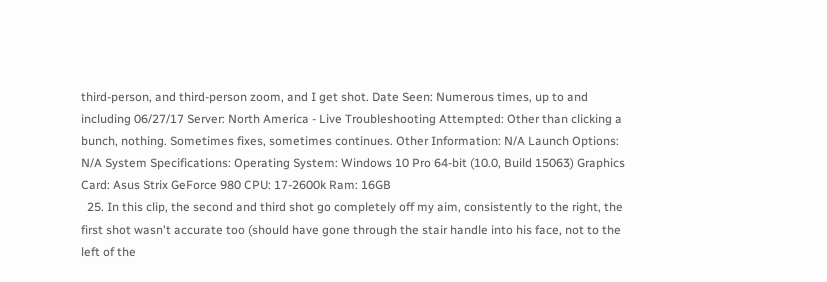third-person, and third-person zoom, and I get shot. Date Seen: Numerous times, up to and including 06/27/17 Server: North America - Live Troubleshooting Attempted: Other than clicking a bunch, nothing. Sometimes fixes, sometimes continues. Other Information: N/A Launch Options: N/A System Specifications: Operating System: Windows 10 Pro 64-bit (10.0, Build 15063) Graphics Card: Asus Strix GeForce 980 CPU: 17-2600k Ram: 16GB
  25. In this clip, the second and third shot go completely off my aim, consistently to the right, the first shot wasn't accurate too (should have gone through the stair handle into his face, not to the left of the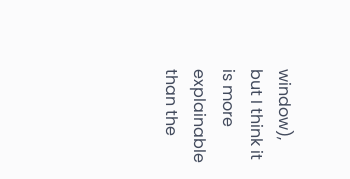window), but I think it is more explainable than the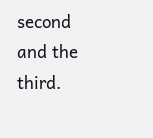second and the third.